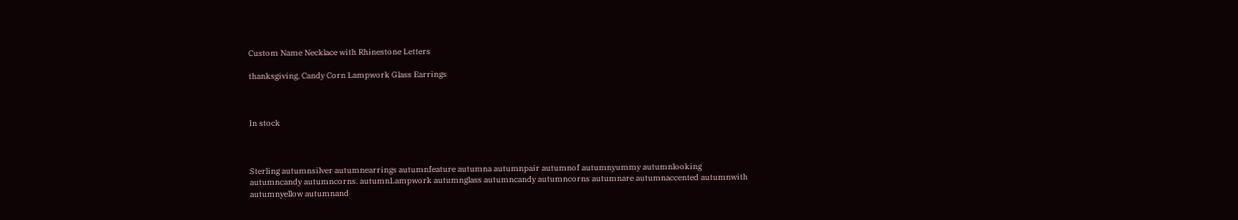Custom Name Necklace with Rhinestone Letters

thanksgiving, Candy Corn Lampwork Glass Earrings



In stock



Sterling autumnsilver autumnearrings autumnfeature autumna autumnpair autumnof autumnyummy autumnlooking autumncandy autumncorns. autumnLampwork autumnglass autumncandy autumncorns autumnare autumnaccented autumnwith autumnyellow autumnand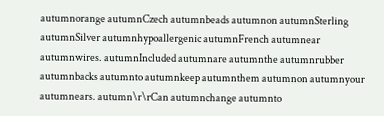autumnorange autumnCzech autumnbeads autumnon autumnSterling autumnSilver autumnhypoallergenic autumnFrench autumnear autumnwires. autumnIncluded autumnare autumnthe autumnrubber autumnbacks autumnto autumnkeep autumnthem autumnon autumnyour autumnears. autumn\r\rCan autumnchange autumnto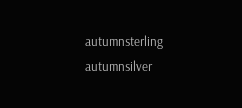autumnsterling autumnsilver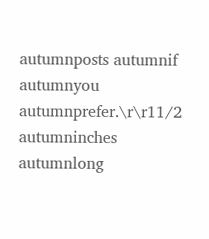autumnposts autumnif autumnyou autumnprefer.\r\r11/2 autumninches autumnlong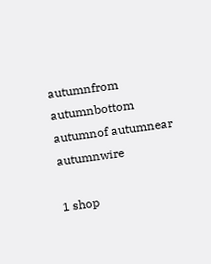autumnfrom autumnbottom autumnof autumnear autumnwire

1 shop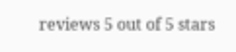reviews 5 out of 5 stars